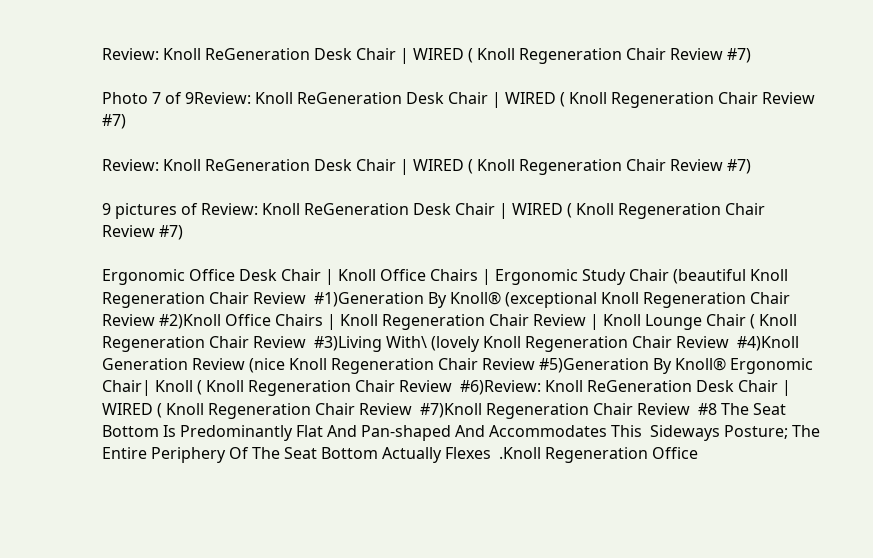Review: Knoll ReGeneration Desk Chair | WIRED ( Knoll Regeneration Chair Review #7)

Photo 7 of 9Review: Knoll ReGeneration Desk Chair | WIRED ( Knoll Regeneration Chair Review  #7)

Review: Knoll ReGeneration Desk Chair | WIRED ( Knoll Regeneration Chair Review #7)

9 pictures of Review: Knoll ReGeneration Desk Chair | WIRED ( Knoll Regeneration Chair Review #7)

Ergonomic Office Desk Chair | Knoll Office Chairs | Ergonomic Study Chair (beautiful Knoll Regeneration Chair Review  #1)Generation By Knoll® (exceptional Knoll Regeneration Chair Review #2)Knoll Office Chairs | Knoll Regeneration Chair Review | Knoll Lounge Chair ( Knoll Regeneration Chair Review  #3)Living With\ (lovely Knoll Regeneration Chair Review  #4)Knoll Generation Review (nice Knoll Regeneration Chair Review #5)Generation By Knoll® Ergonomic Chair| Knoll ( Knoll Regeneration Chair Review  #6)Review: Knoll ReGeneration Desk Chair | WIRED ( Knoll Regeneration Chair Review  #7)Knoll Regeneration Chair Review  #8 The Seat Bottom Is Predominantly Flat And Pan-shaped And Accommodates This  Sideways Posture; The Entire Periphery Of The Seat Bottom Actually Flexes  .Knoll Regeneration Office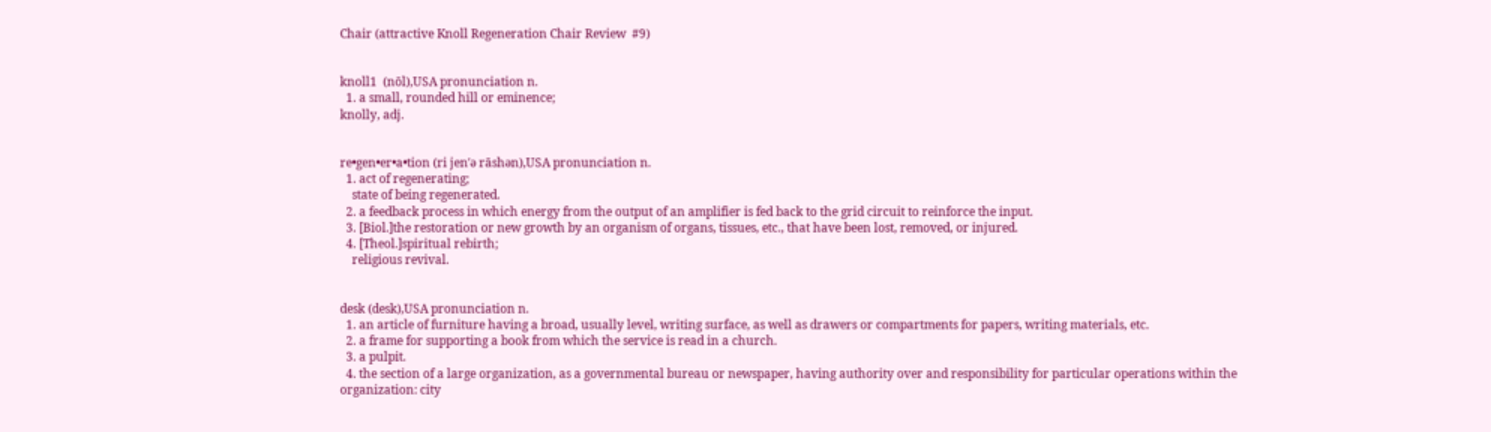Chair (attractive Knoll Regeneration Chair Review  #9)


knoll1  (nōl),USA pronunciation n.
  1. a small, rounded hill or eminence;
knolly, adj.


re•gen•er•a•tion (ri jen′ə rāshən),USA pronunciation n.
  1. act of regenerating;
    state of being regenerated.
  2. a feedback process in which energy from the output of an amplifier is fed back to the grid circuit to reinforce the input.
  3. [Biol.]the restoration or new growth by an organism of organs, tissues, etc., that have been lost, removed, or injured.
  4. [Theol.]spiritual rebirth;
    religious revival.


desk (desk),USA pronunciation n.
  1. an article of furniture having a broad, usually level, writing surface, as well as drawers or compartments for papers, writing materials, etc.
  2. a frame for supporting a book from which the service is read in a church.
  3. a pulpit.
  4. the section of a large organization, as a governmental bureau or newspaper, having authority over and responsibility for particular operations within the organization: city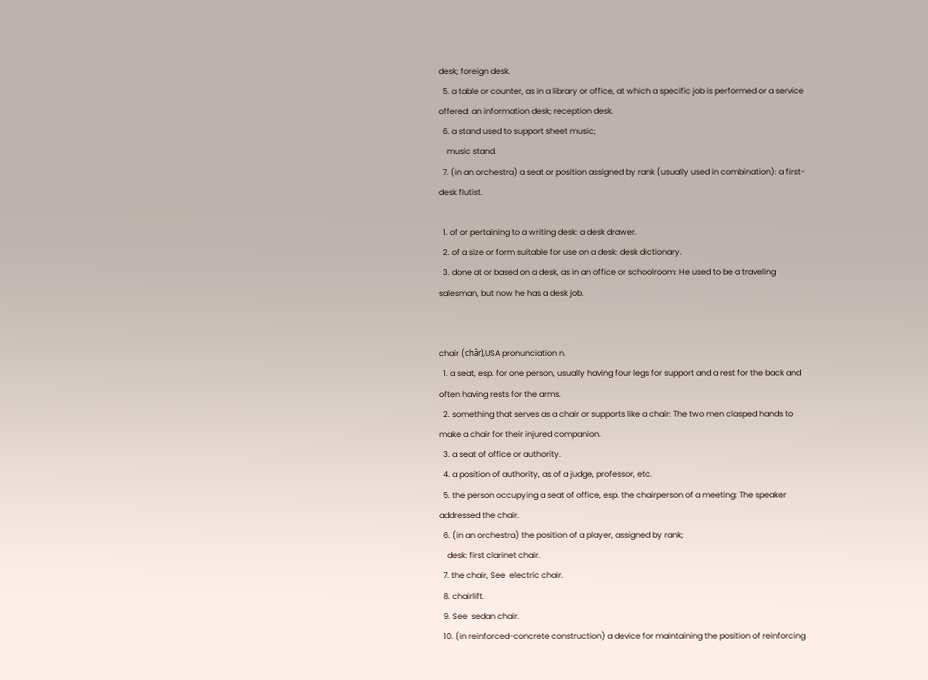desk; foreign desk.
  5. a table or counter, as in a library or office, at which a specific job is performed or a service offered: an information desk; reception desk.
  6. a stand used to support sheet music;
    music stand.
  7. (in an orchestra) a seat or position assigned by rank (usually used in combination): a first-desk flutist.

  1. of or pertaining to a writing desk: a desk drawer.
  2. of a size or form suitable for use on a desk: desk dictionary.
  3. done at or based on a desk, as in an office or schoolroom: He used to be a traveling salesman, but now he has a desk job.


chair (châr),USA pronunciation n.
  1. a seat, esp. for one person, usually having four legs for support and a rest for the back and often having rests for the arms.
  2. something that serves as a chair or supports like a chair: The two men clasped hands to make a chair for their injured companion.
  3. a seat of office or authority.
  4. a position of authority, as of a judge, professor, etc.
  5. the person occupying a seat of office, esp. the chairperson of a meeting: The speaker addressed the chair.
  6. (in an orchestra) the position of a player, assigned by rank;
    desk: first clarinet chair.
  7. the chair, See  electric chair.
  8. chairlift.
  9. See  sedan chair.
  10. (in reinforced-concrete construction) a device for maintaining the position of reinforcing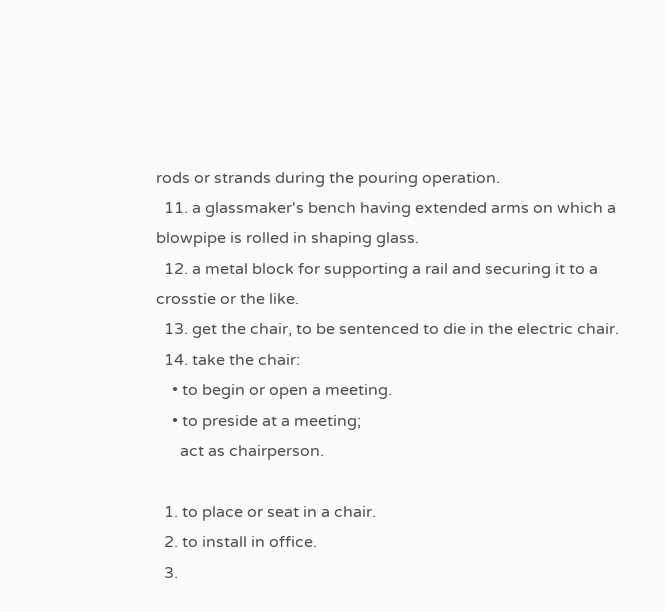rods or strands during the pouring operation.
  11. a glassmaker's bench having extended arms on which a blowpipe is rolled in shaping glass.
  12. a metal block for supporting a rail and securing it to a crosstie or the like.
  13. get the chair, to be sentenced to die in the electric chair.
  14. take the chair:
    • to begin or open a meeting.
    • to preside at a meeting;
      act as chairperson.

  1. to place or seat in a chair.
  2. to install in office.
  3.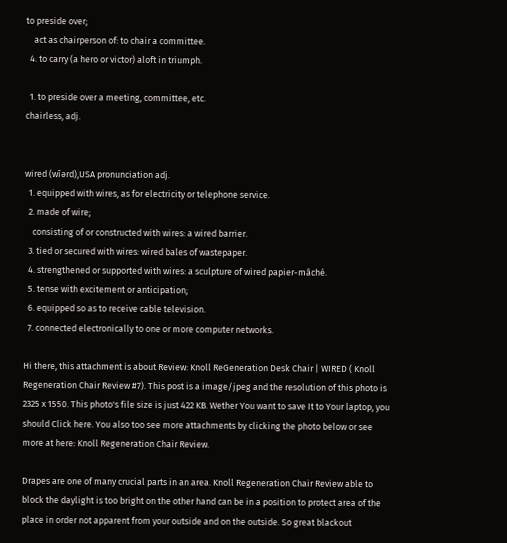to preside over;
    act as chairperson of: to chair a committee.
  4. to carry (a hero or victor) aloft in triumph.

  1. to preside over a meeting, committee, etc.
chairless, adj.


wired (wīərd),USA pronunciation adj.
  1. equipped with wires, as for electricity or telephone service.
  2. made of wire;
    consisting of or constructed with wires: a wired barrier.
  3. tied or secured with wires: wired bales of wastepaper.
  4. strengthened or supported with wires: a sculpture of wired papier-mâché.
  5. tense with excitement or anticipation;
  6. equipped so as to receive cable television.
  7. connected electronically to one or more computer networks.

Hi there, this attachment is about Review: Knoll ReGeneration Desk Chair | WIRED ( Knoll Regeneration Chair Review #7). This post is a image/jpeg and the resolution of this photo is 2325 x 1550. This photo's file size is just 422 KB. Wether You want to save It to Your laptop, you should Click here. You also too see more attachments by clicking the photo below or see more at here: Knoll Regeneration Chair Review.

Drapes are one of many crucial parts in an area. Knoll Regeneration Chair Review able to block the daylight is too bright on the other hand can be in a position to protect area of the place in order not apparent from your outside and on the outside. So great blackout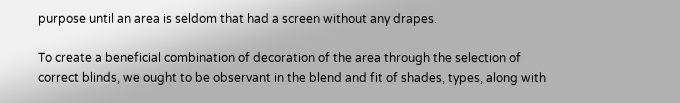purpose until an area is seldom that had a screen without any drapes.

To create a beneficial combination of decoration of the area through the selection of correct blinds, we ought to be observant in the blend and fit of shades, types, along with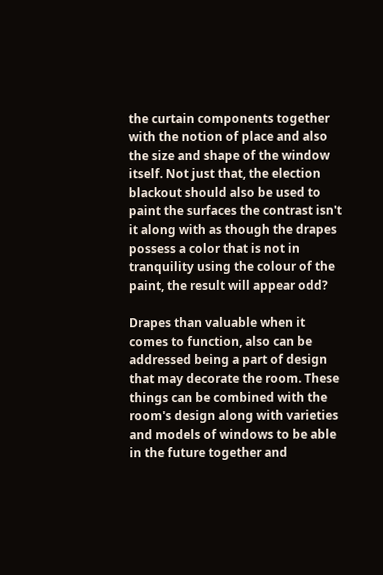the curtain components together with the notion of place and also the size and shape of the window itself. Not just that, the election blackout should also be used to paint the surfaces the contrast isn't it along with as though the drapes possess a color that is not in tranquility using the colour of the paint, the result will appear odd?

Drapes than valuable when it comes to function, also can be addressed being a part of design that may decorate the room. These things can be combined with the room's design along with varieties and models of windows to be able in the future together and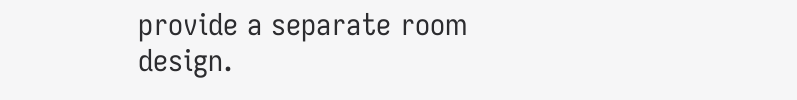provide a separate room design.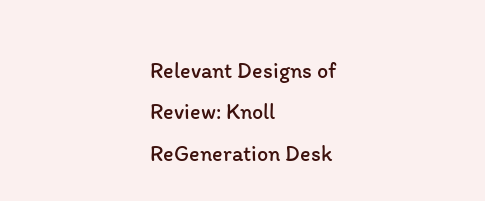Relevant Designs of Review: Knoll ReGeneration Desk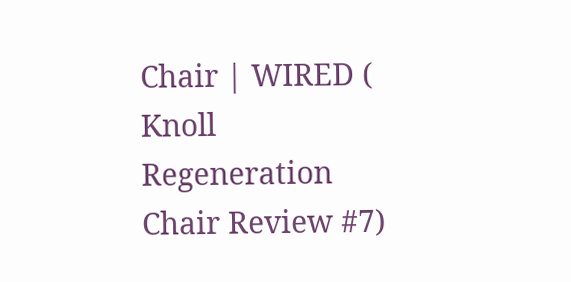Chair | WIRED ( Knoll Regeneration Chair Review #7)